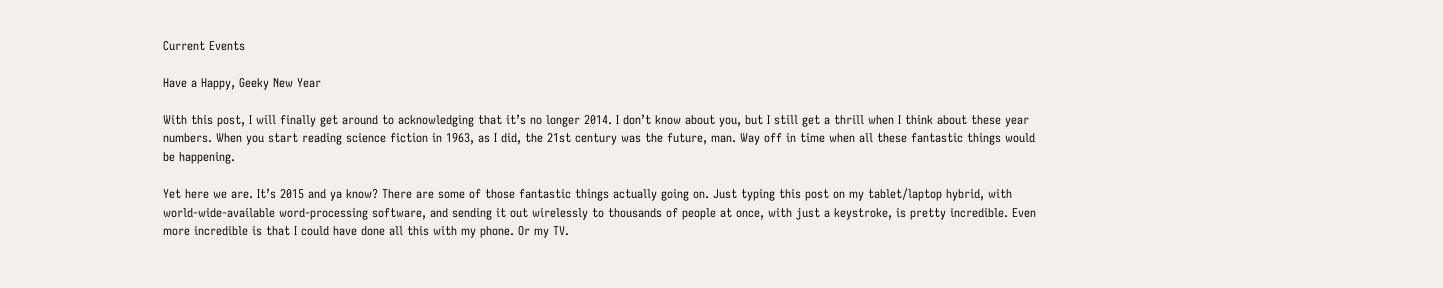Current Events

Have a Happy, Geeky New Year

With this post, I will finally get around to acknowledging that it’s no longer 2014. I don’t know about you, but I still get a thrill when I think about these year numbers. When you start reading science fiction in 1963, as I did, the 21st century was the future, man. Way off in time when all these fantastic things would be happening.

Yet here we are. It’s 2015 and ya know? There are some of those fantastic things actually going on. Just typing this post on my tablet/laptop hybrid, with world-wide-available word-processing software, and sending it out wirelessly to thousands of people at once, with just a keystroke, is pretty incredible. Even more incredible is that I could have done all this with my phone. Or my TV.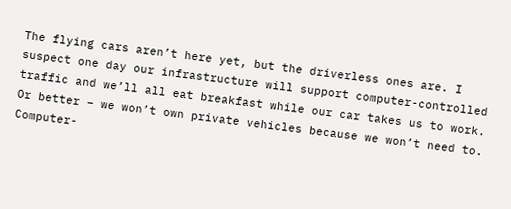The flying cars aren’t here yet, but the driverless ones are. I suspect one day our infrastructure will support computer-controlled traffic and we’ll all eat breakfast while our car takes us to work. Or better – we won’t own private vehicles because we won’t need to. Computer-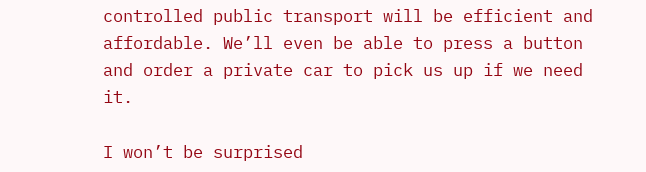controlled public transport will be efficient and affordable. We’ll even be able to press a button and order a private car to pick us up if we need it.

I won’t be surprised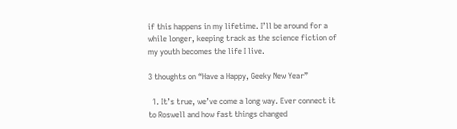if this happens in my lifetime. I’ll be around for a while longer, keeping track as the science fiction of my youth becomes the life I live.

3 thoughts on “Have a Happy, Geeky New Year”

  1. It’s true, we’ve come a long way. Ever connect it to Roswell and how fast things changed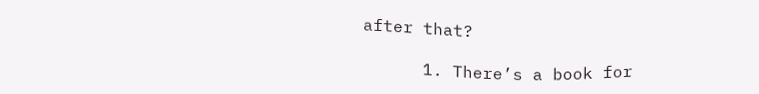after that?

      1. There’s a book for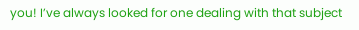you! I’ve always looked for one dealing with that subject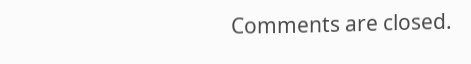Comments are closed.